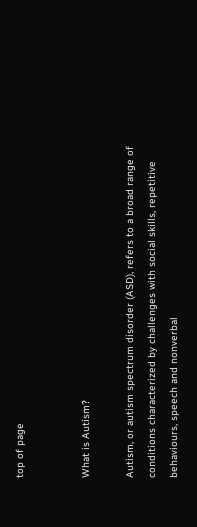top of page


What is Autism?

Autism, or autism spectrum disorder (ASD), refers to a broad range of conditions characterized by challenges with social skills, repetitive behaviours, speech and nonverbal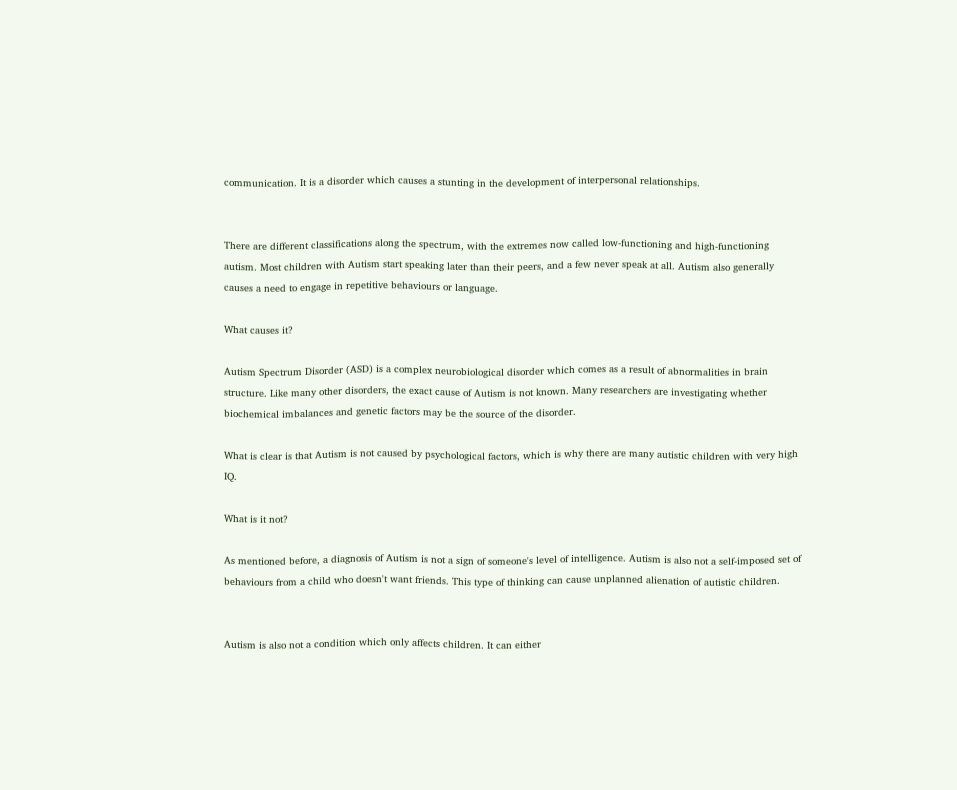communication. It is a disorder which causes a stunting in the development of interpersonal relationships.


There are different classifications along the spectrum, with the extremes now called low-functioning and high-functioning autism. Most children with Autism start speaking later than their peers, and a few never speak at all. Autism also generally causes a need to engage in repetitive behaviours or language.

What causes it?

Autism Spectrum Disorder (ASD) is a complex neurobiological disorder which comes as a result of abnormalities in brain structure. Like many other disorders, the exact cause of Autism is not known. Many researchers are investigating whether biochemical imbalances and genetic factors may be the source of the disorder.

What is clear is that Autism is not caused by psychological factors, which is why there are many autistic children with very high IQ.

What is it not?

As mentioned before, a diagnosis of Autism is not a sign of someone's level of intelligence. Autism is also not a self-imposed set of behaviours from a child who doesn't want friends. This type of thinking can cause unplanned alienation of autistic children.


Autism is also not a condition which only affects children. It can either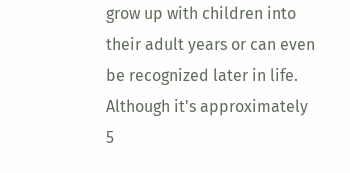grow up with children into their adult years or can even be recognized later in life. Although it's approximately 5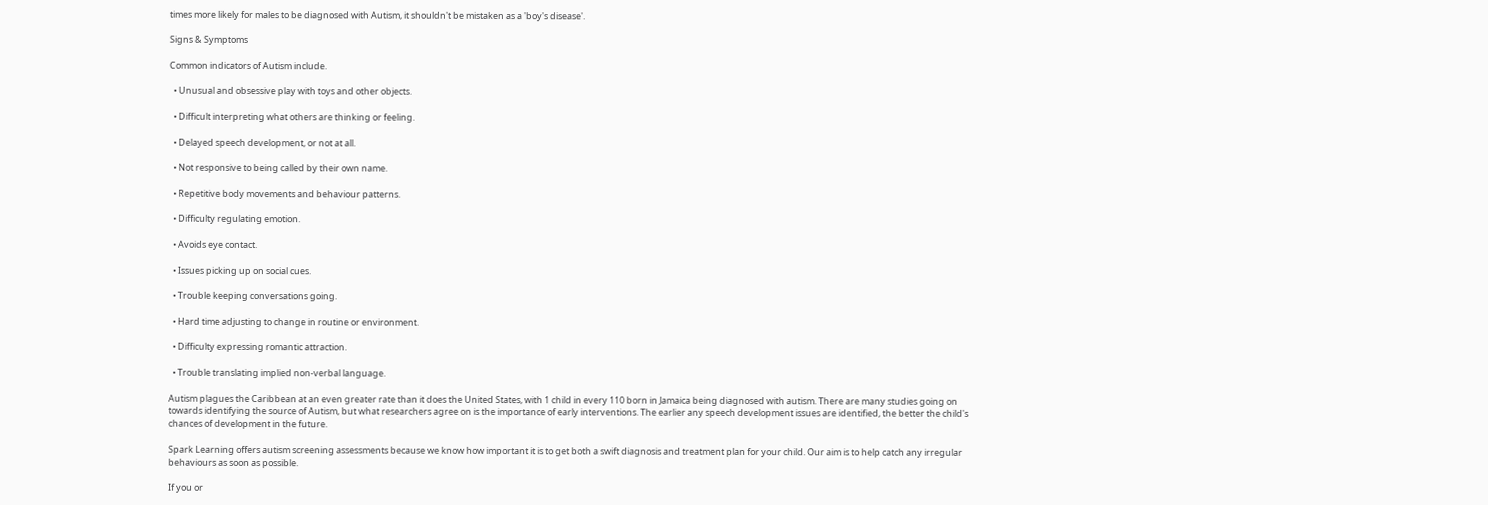times more likely for males to be diagnosed with Autism, it shouldn't be mistaken as a 'boy's disease'.

Signs & Symptoms

Common indicators of Autism include.

  • Unusual and obsessive play with toys and other objects.

  • Difficult interpreting what others are thinking or feeling.

  • Delayed speech development, or not at all.

  • Not responsive to being called by their own name.

  • Repetitive body movements and behaviour patterns.

  • Difficulty regulating emotion.

  • Avoids eye contact.

  • Issues picking up on social cues.

  • Trouble keeping conversations going.

  • Hard time adjusting to change in routine or environment.

  • Difficulty expressing romantic attraction.

  • Trouble translating implied non-verbal language.

Autism plagues the Caribbean at an even greater rate than it does the United States, with 1 child in every 110 born in Jamaica being diagnosed with autism. There are many studies going on towards identifying the source of Autism, but what researchers agree on is the importance of early interventions. The earlier any speech development issues are identified, the better the child's chances of development in the future.

Spark Learning offers autism screening assessments because we know how important it is to get both a swift diagnosis and treatment plan for your child. Our aim is to help catch any irregular behaviours as soon as possible.

If you or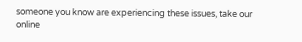someone you know are experiencing these issues, take our online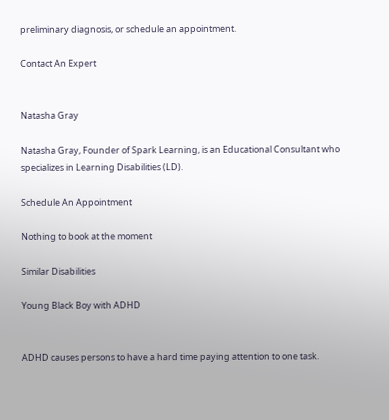preliminary diagnosis, or schedule an appointment.

Contact An Expert


Natasha Gray

Natasha Gray, Founder of Spark Learning, is an Educational Consultant who specializes in Learning Disabilities (LD).

Schedule An Appointment

Nothing to book at the moment

Similar Disabilities

Young Black Boy with ADHD


ADHD causes persons to have a hard time paying attention to one task.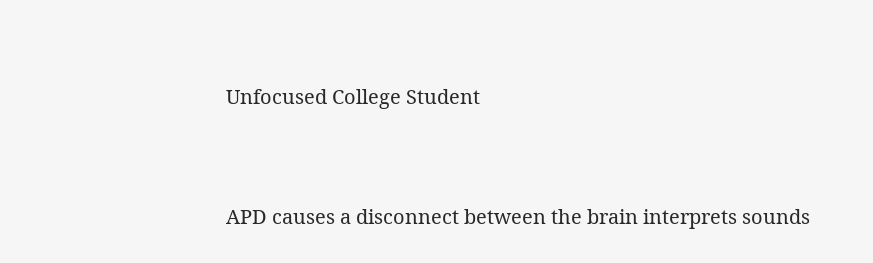Unfocused College Student


APD causes a disconnect between the brain interprets sounds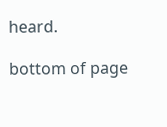heard.

bottom of page